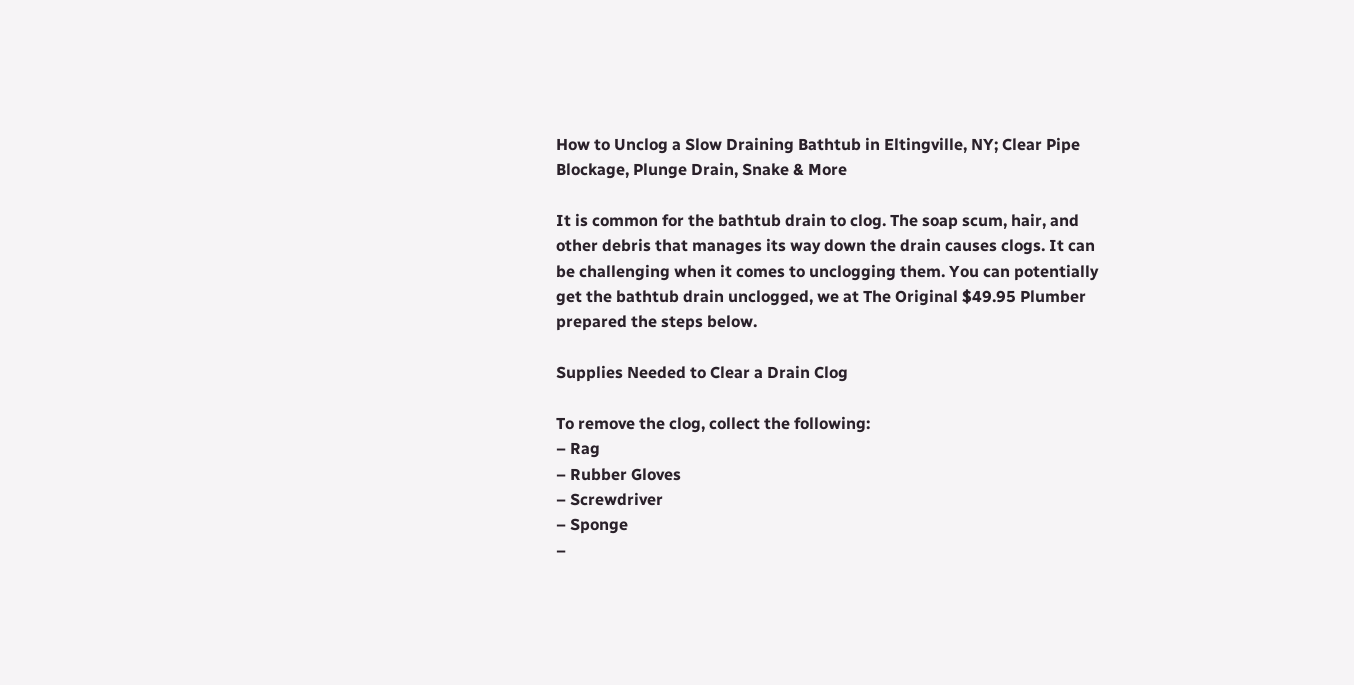How to Unclog a Slow Draining Bathtub in Eltingville, NY; Clear Pipe Blockage, Plunge Drain, Snake & More

It is common for the bathtub drain to clog. The soap scum, hair, and other debris that manages its way down the drain causes clogs. It can be challenging when it comes to unclogging them. You can potentially get the bathtub drain unclogged, we at The Original $49.95 Plumber prepared the steps below.

Supplies Needed to Clear a Drain Clog

To remove the clog, collect the following:
– Rag
– Rubber Gloves
– Screwdriver
– Sponge
–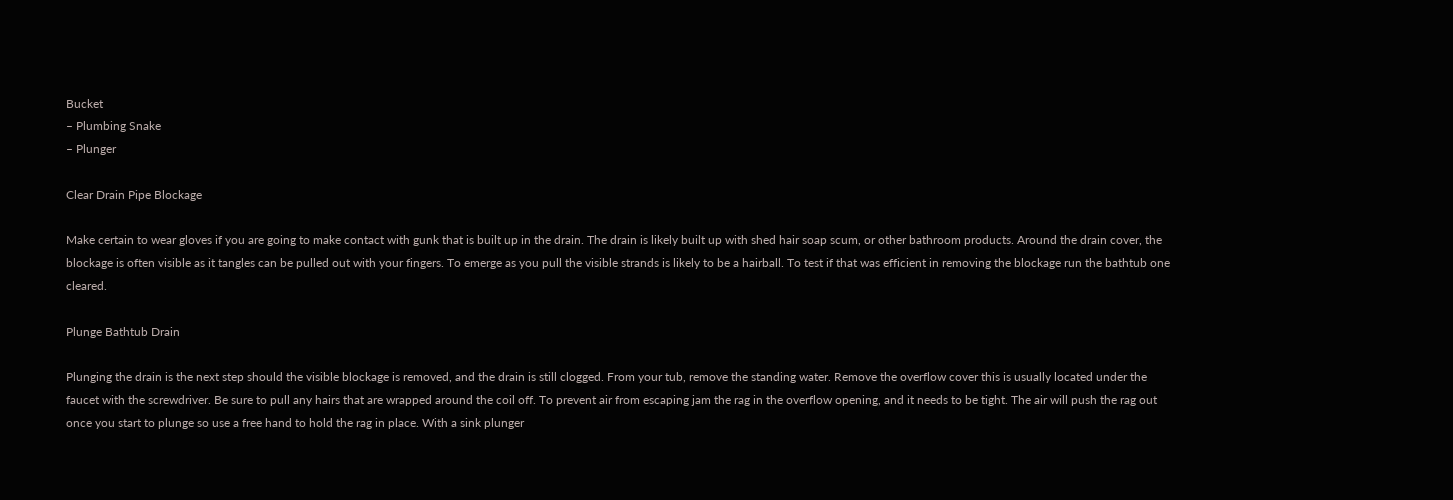Bucket
– Plumbing Snake
– Plunger

Clear Drain Pipe Blockage

Make certain to wear gloves if you are going to make contact with gunk that is built up in the drain. The drain is likely built up with shed hair soap scum, or other bathroom products. Around the drain cover, the blockage is often visible as it tangles can be pulled out with your fingers. To emerge as you pull the visible strands is likely to be a hairball. To test if that was efficient in removing the blockage run the bathtub one cleared.

Plunge Bathtub Drain

Plunging the drain is the next step should the visible blockage is removed, and the drain is still clogged. From your tub, remove the standing water. Remove the overflow cover this is usually located under the faucet with the screwdriver. Be sure to pull any hairs that are wrapped around the coil off. To prevent air from escaping jam the rag in the overflow opening, and it needs to be tight. The air will push the rag out once you start to plunge so use a free hand to hold the rag in place. With a sink plunger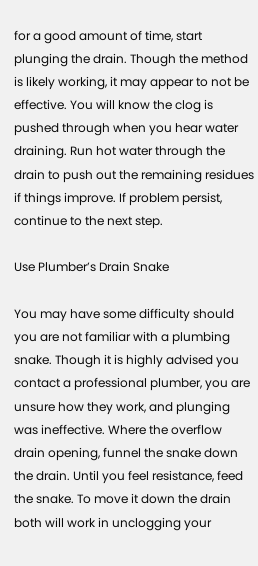for a good amount of time, start plunging the drain. Though the method is likely working, it may appear to not be effective. You will know the clog is pushed through when you hear water draining. Run hot water through the drain to push out the remaining residues if things improve. If problem persist, continue to the next step.

Use Plumber’s Drain Snake

You may have some difficulty should you are not familiar with a plumbing snake. Though it is highly advised you contact a professional plumber, you are unsure how they work, and plunging was ineffective. Where the overflow drain opening, funnel the snake down the drain. Until you feel resistance, feed the snake. To move it down the drain both will work in unclogging your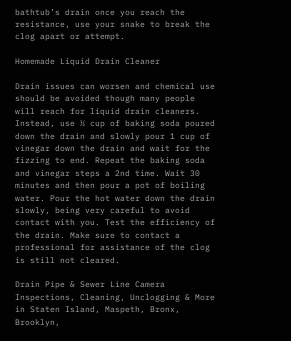bathtub’s drain once you reach the resistance, use your snake to break the clog apart or attempt.

Homemade Liquid Drain Cleaner

Drain issues can worsen and chemical use should be avoided though many people will reach for liquid drain cleaners. Instead, use ½ cup of baking soda poured down the drain and slowly pour 1 cup of vinegar down the drain and wait for the fizzing to end. Repeat the baking soda and vinegar steps a 2nd time. Wait 30 minutes and then pour a pot of boiling water. Pour the hot water down the drain slowly, being very careful to avoid contact with you. Test the efficiency of the drain. Make sure to contact a professional for assistance of the clog is still not cleared.

Drain Pipe & Sewer Line Camera Inspections, Cleaning, Unclogging & More in Staten Island, Maspeth, Bronx, Brooklyn,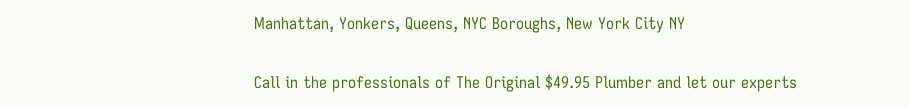Manhattan, Yonkers, Queens, NYC Boroughs, New York City NY

Call in the professionals of The Original $49.95 Plumber and let our experts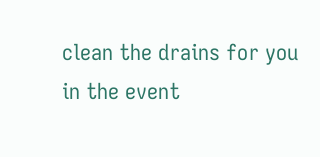clean the drains for you in the event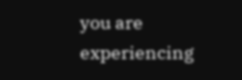you are experiencing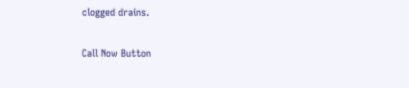clogged drains.

Call Now Button